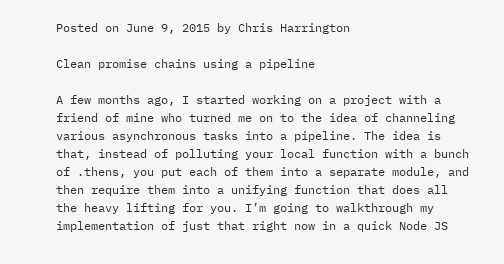Posted on June 9, 2015 by Chris Harrington

Clean promise chains using a pipeline

A few months ago, I started working on a project with a friend of mine who turned me on to the idea of channeling various asynchronous tasks into a pipeline. The idea is that, instead of polluting your local function with a bunch of .thens, you put each of them into a separate module, and then require them into a unifying function that does all the heavy lifting for you. I’m going to walkthrough my implementation of just that right now in a quick Node JS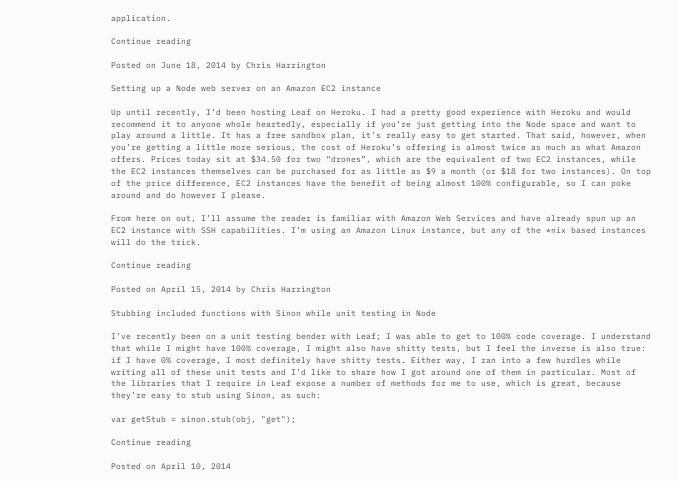application.

Continue reading

Posted on June 18, 2014 by Chris Harrington

Setting up a Node web server on an Amazon EC2 instance

Up until recently, I’d been hosting Leaf on Heroku. I had a pretty good experience with Heroku and would recommend it to anyone whole heartedly, especially if you’re just getting into the Node space and want to play around a little. It has a free sandbox plan, it’s really easy to get started. That said, however, when you’re getting a little more serious, the cost of Heroku’s offering is almost twice as much as what Amazon offers. Prices today sit at $34.50 for two “drones”, which are the equivalent of two EC2 instances, while the EC2 instances themselves can be purchased for as little as $9 a month (or $18 for two instances). On top of the price difference, EC2 instances have the benefit of being almost 100% configurable, so I can poke around and do however I please.

From here on out, I’ll assume the reader is familiar with Amazon Web Services and have already spun up an EC2 instance with SSH capabilities. I’m using an Amazon Linux instance, but any of the *nix based instances will do the trick.

Continue reading

Posted on April 15, 2014 by Chris Harrington

Stubbing included functions with Sinon while unit testing in Node

I’ve recently been on a unit testing bender with Leaf; I was able to get to 100% code coverage. I understand that while I might have 100% coverage, I might also have shitty tests, but I feel the inverse is also true: if I have 0% coverage, I most definitely have shitty tests. Either way, I ran into a few hurdles while writing all of these unit tests and I’d like to share how I got around one of them in particular. Most of the libraries that I require in Leaf expose a number of methods for me to use, which is great, because they’re easy to stub using Sinon, as such:

var getStub = sinon.stub(obj, "get");

Continue reading

Posted on April 10, 2014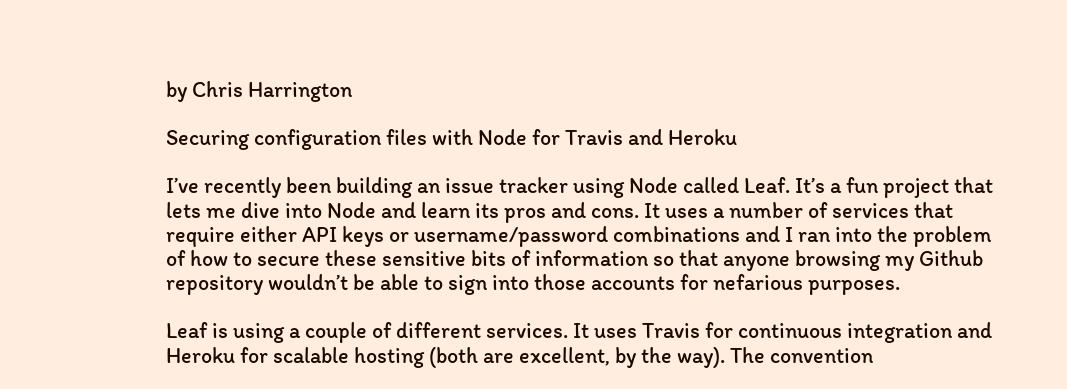by Chris Harrington

Securing configuration files with Node for Travis and Heroku

I’ve recently been building an issue tracker using Node called Leaf. It’s a fun project that lets me dive into Node and learn its pros and cons. It uses a number of services that require either API keys or username/password combinations and I ran into the problem of how to secure these sensitive bits of information so that anyone browsing my Github repository wouldn’t be able to sign into those accounts for nefarious purposes.

Leaf is using a couple of different services. It uses Travis for continuous integration and Heroku for scalable hosting (both are excellent, by the way). The convention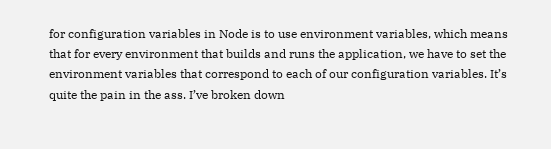for configuration variables in Node is to use environment variables, which means that for every environment that builds and runs the application, we have to set the environment variables that correspond to each of our configuration variables. It’s quite the pain in the ass. I’ve broken down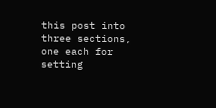this post into three sections, one each for setting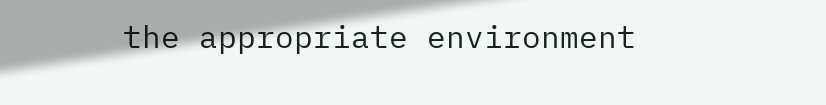the appropriate environment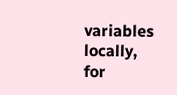variables locally, for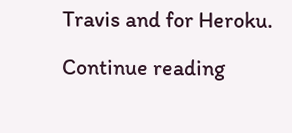Travis and for Heroku.

Continue reading